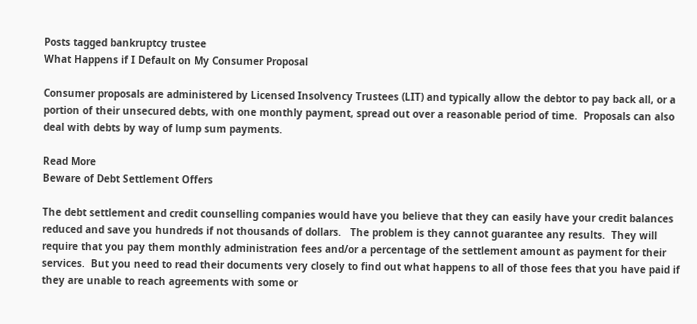Posts tagged bankruptcy trustee
What Happens if I Default on My Consumer Proposal

Consumer proposals are administered by Licensed Insolvency Trustees (LIT) and typically allow the debtor to pay back all, or a portion of their unsecured debts, with one monthly payment, spread out over a reasonable period of time.  Proposals can also deal with debts by way of lump sum payments.

Read More
Beware of Debt Settlement Offers

The debt settlement and credit counselling companies would have you believe that they can easily have your credit balances reduced and save you hundreds if not thousands of dollars.   The problem is they cannot guarantee any results.  They will require that you pay them monthly administration fees and/or a percentage of the settlement amount as payment for their services.  But you need to read their documents very closely to find out what happens to all of those fees that you have paid if they are unable to reach agreements with some or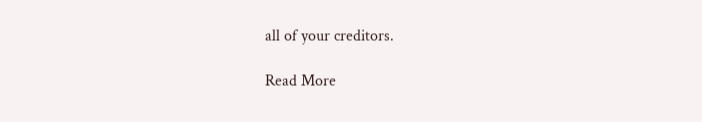all of your creditors.

Read More